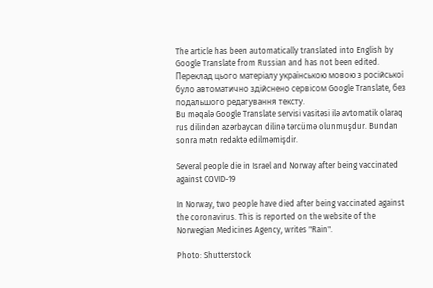The article has been automatically translated into English by Google Translate from Russian and has not been edited.
Переклад цього матеріалу українською мовою з російської було автоматично здійснено сервісом Google Translate, без подальшого редагування тексту.
Bu məqalə Google Translate servisi vasitəsi ilə avtomatik olaraq rus dilindən azərbaycan dilinə tərcümə olunmuşdur. Bundan sonra mətn redaktə edilməmişdir.

Several people die in Israel and Norway after being vaccinated against COVID-19

In Norway, two people have died after being vaccinated against the coronavirus. This is reported on the website of the Norwegian Medicines Agency, writes "Rain".

Photo: Shutterstock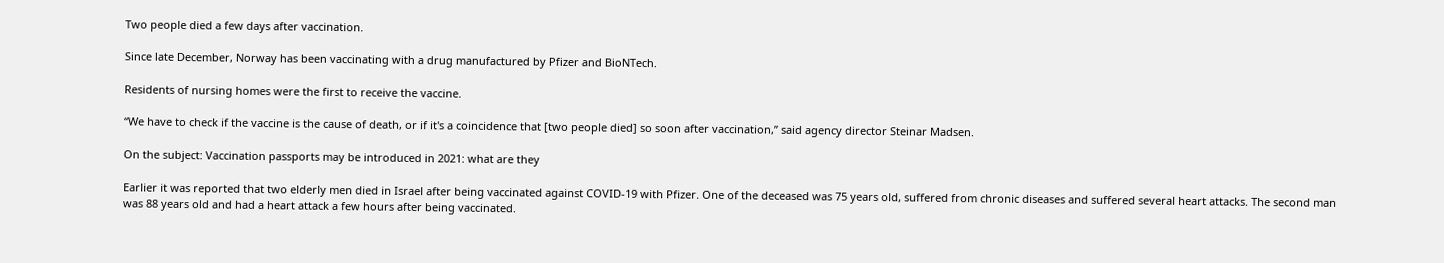Two people died a few days after vaccination.

Since late December, Norway has been vaccinating with a drug manufactured by Pfizer and BioNTech.

Residents of nursing homes were the first to receive the vaccine.

“We have to check if the vaccine is the cause of death, or if it's a coincidence that [two people died] so soon after vaccination,” said agency director Steinar Madsen.

On the subject: Vaccination passports may be introduced in 2021: what are they

Earlier it was reported that two elderly men died in Israel after being vaccinated against COVID-19 with Pfizer. One of the deceased was 75 years old, suffered from chronic diseases and suffered several heart attacks. The second man was 88 years old and had a heart attack a few hours after being vaccinated.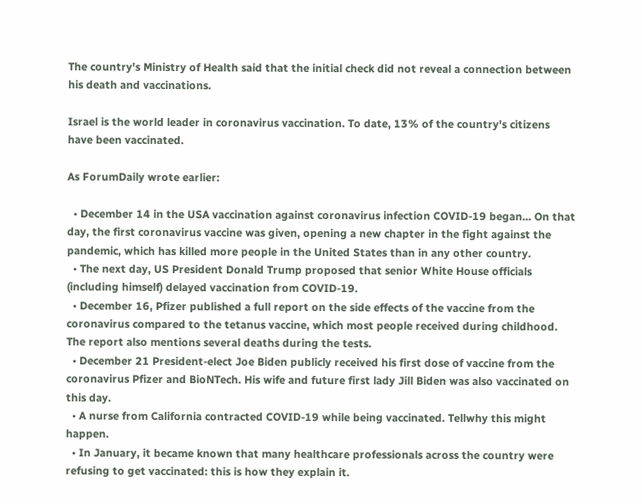The country's Ministry of Health said that the initial check did not reveal a connection between his death and vaccinations.

Israel is the world leader in coronavirus vaccination. To date, 13% of the country's citizens have been vaccinated.

As ForumDaily wrote earlier:

  • December 14 in the USA vaccination against coronavirus infection COVID-19 began... On that day, the first coronavirus vaccine was given, opening a new chapter in the fight against the pandemic, which has killed more people in the United States than in any other country.
  • The next day, US President Donald Trump proposed that senior White House officials (including himself) delayed vaccination from COVID-19.
  • December 16, Pfizer published a full report on the side effects of the vaccine from the coronavirus compared to the tetanus vaccine, which most people received during childhood. The report also mentions several deaths during the tests.
  • December 21 President-elect Joe Biden publicly received his first dose of vaccine from the coronavirus Pfizer and BioNTech. His wife and future first lady Jill Biden was also vaccinated on this day.
  • A nurse from California contracted COVID-19 while being vaccinated. Tellwhy this might happen.
  • In January, it became known that many healthcare professionals across the country were refusing to get vaccinated: this is how they explain it.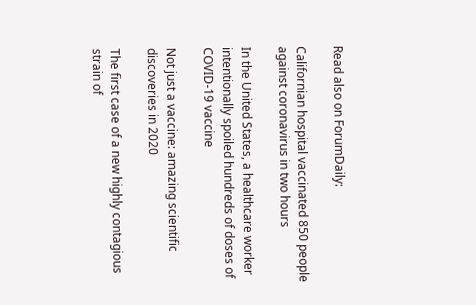Read also on ForumDaily:

Californian hospital vaccinated 850 people against coronavirus in two hours

In the United States, a healthcare worker intentionally spoiled hundreds of doses of COVID-19 vaccine

Not just a vaccine: amazing scientific discoveries in 2020

The first case of a new highly contagious strain of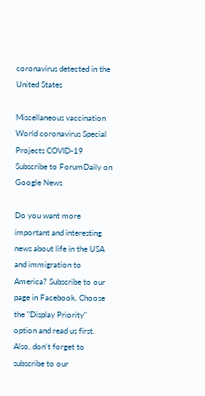coronavirus detected in the United States

Miscellaneous vaccination World coronavirus Special Projects COVID-19
Subscribe to ForumDaily on Google News

Do you want more important and interesting news about life in the USA and immigration to America? Subscribe to our page in Facebook. Choose the "Display Priority" option and read us first. Also, don't forget to subscribe to our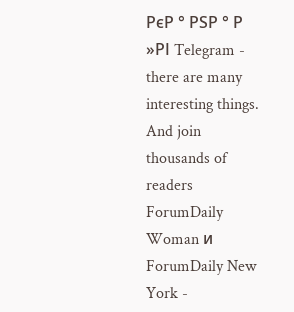РєР ° РЅР ° Р »РІ Telegram - there are many interesting things. And join thousands of readers ForumDaily Woman и ForumDaily New York -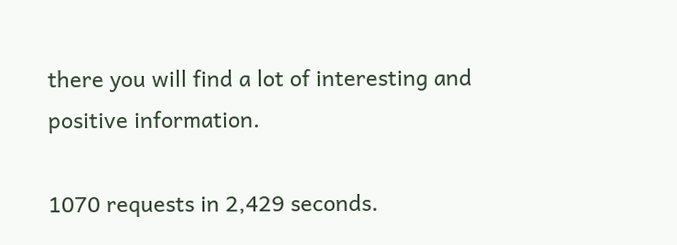there you will find a lot of interesting and positive information.

1070 requests in 2,429 seconds.